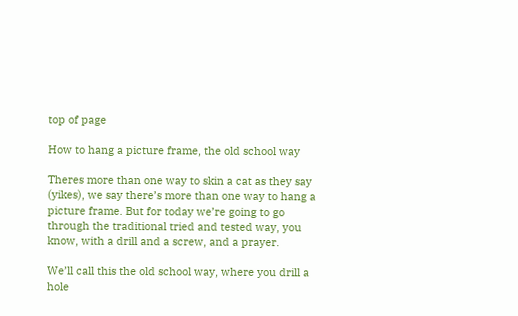top of page

How to hang a picture frame, the old school way

Theres more than one way to skin a cat as they say (yikes), we say there’s more than one way to hang a picture frame. But for today we’re going to go through the traditional tried and tested way, you know, with a drill and a screw, and a prayer.

We’ll call this the old school way, where you drill a hole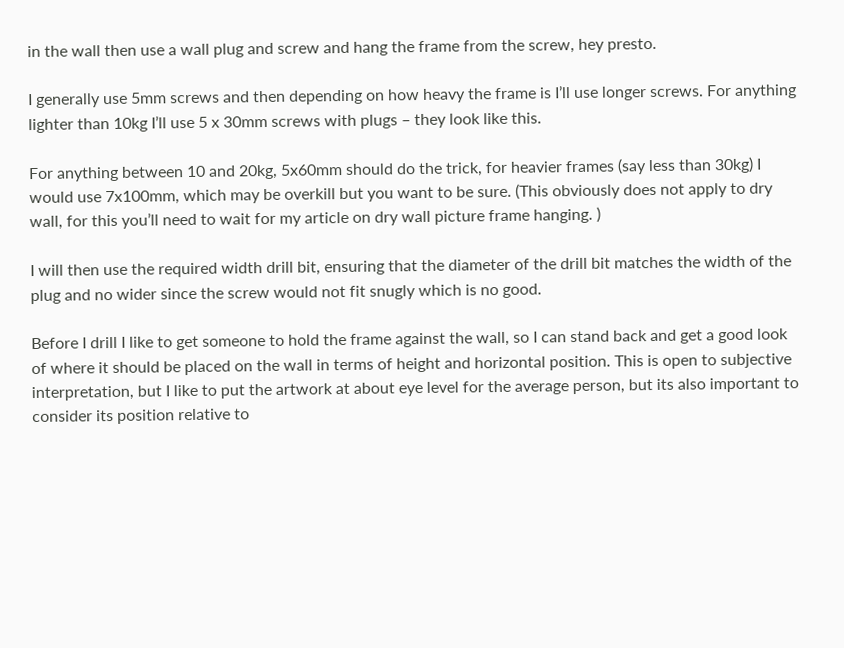in the wall then use a wall plug and screw and hang the frame from the screw, hey presto.

I generally use 5mm screws and then depending on how heavy the frame is I’ll use longer screws. For anything lighter than 10kg I’ll use 5 x 30mm screws with plugs – they look like this.

For anything between 10 and 20kg, 5x60mm should do the trick, for heavier frames (say less than 30kg) I would use 7x100mm, which may be overkill but you want to be sure. (This obviously does not apply to dry wall, for this you’ll need to wait for my article on dry wall picture frame hanging. )

I will then use the required width drill bit, ensuring that the diameter of the drill bit matches the width of the plug and no wider since the screw would not fit snugly which is no good.

Before I drill I like to get someone to hold the frame against the wall, so I can stand back and get a good look of where it should be placed on the wall in terms of height and horizontal position. This is open to subjective interpretation, but I like to put the artwork at about eye level for the average person, but its also important to consider its position relative to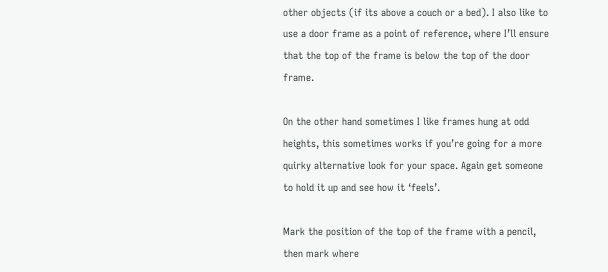other objects (if its above a couch or a bed). I also like to use a door frame as a point of reference, where I’ll ensure that the top of the frame is below the top of the door frame.

On the other hand sometimes I like frames hung at odd heights, this sometimes works if you’re going for a more quirky alternative look for your space. Again get someone to hold it up and see how it ‘feels’.

Mark the position of the top of the frame with a pencil, then mark where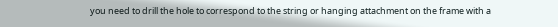you need to drill the hole to correspond to the string or hanging attachment on the frame with a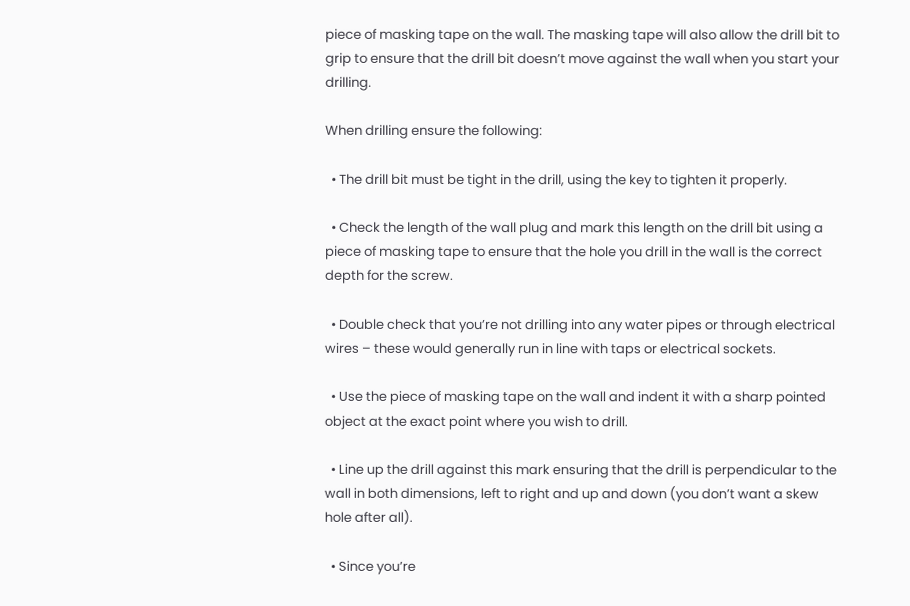piece of masking tape on the wall. The masking tape will also allow the drill bit to grip to ensure that the drill bit doesn’t move against the wall when you start your drilling.

When drilling ensure the following:

  • The drill bit must be tight in the drill, using the key to tighten it properly.

  • Check the length of the wall plug and mark this length on the drill bit using a piece of masking tape to ensure that the hole you drill in the wall is the correct depth for the screw.

  • Double check that you’re not drilling into any water pipes or through electrical wires – these would generally run in line with taps or electrical sockets.

  • Use the piece of masking tape on the wall and indent it with a sharp pointed object at the exact point where you wish to drill.

  • Line up the drill against this mark ensuring that the drill is perpendicular to the wall in both dimensions, left to right and up and down (you don’t want a skew hole after all).

  • Since you’re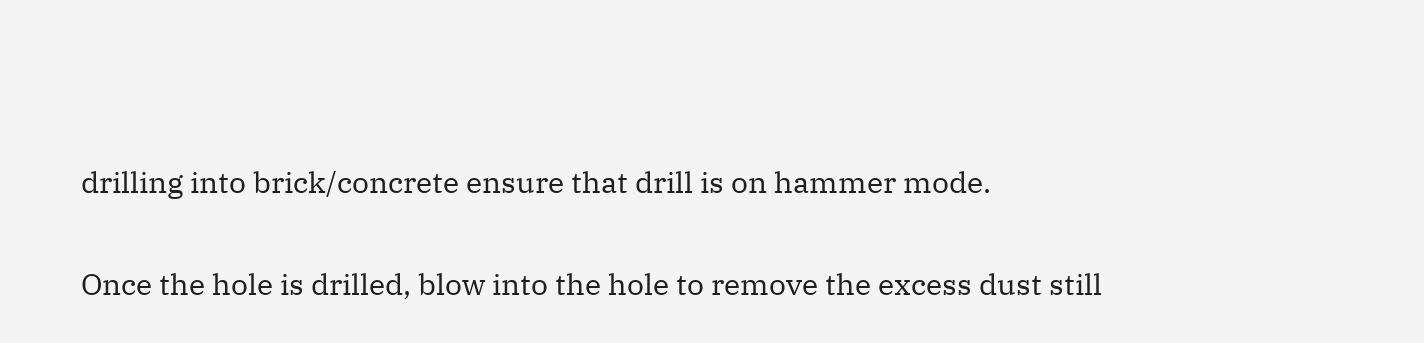drilling into brick/concrete ensure that drill is on hammer mode.

Once the hole is drilled, blow into the hole to remove the excess dust still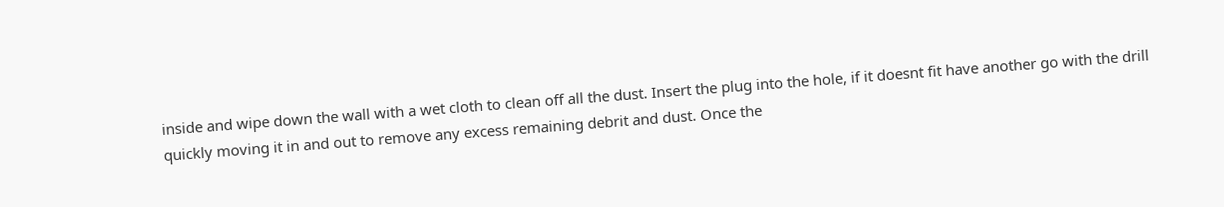inside and wipe down the wall with a wet cloth to clean off all the dust. Insert the plug into the hole, if it doesnt fit have another go with the drill quickly moving it in and out to remove any excess remaining debrit and dust. Once the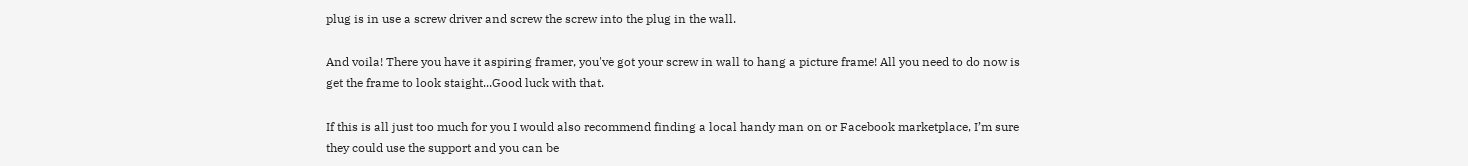plug is in use a screw driver and screw the screw into the plug in the wall.

And voila! There you have it aspiring framer, you've got your screw in wall to hang a picture frame! All you need to do now is get the frame to look staight...Good luck with that.

If this is all just too much for you I would also recommend finding a local handy man on or Facebook marketplace, I’m sure they could use the support and you can be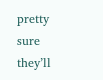pretty sure they’ll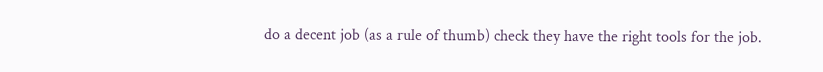do a decent job (as a rule of thumb) check they have the right tools for the job.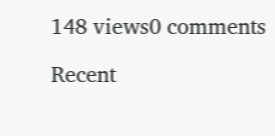148 views0 comments

Recent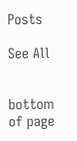Posts

See All


bottom of page